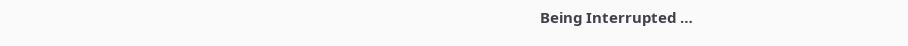Being Interrupted …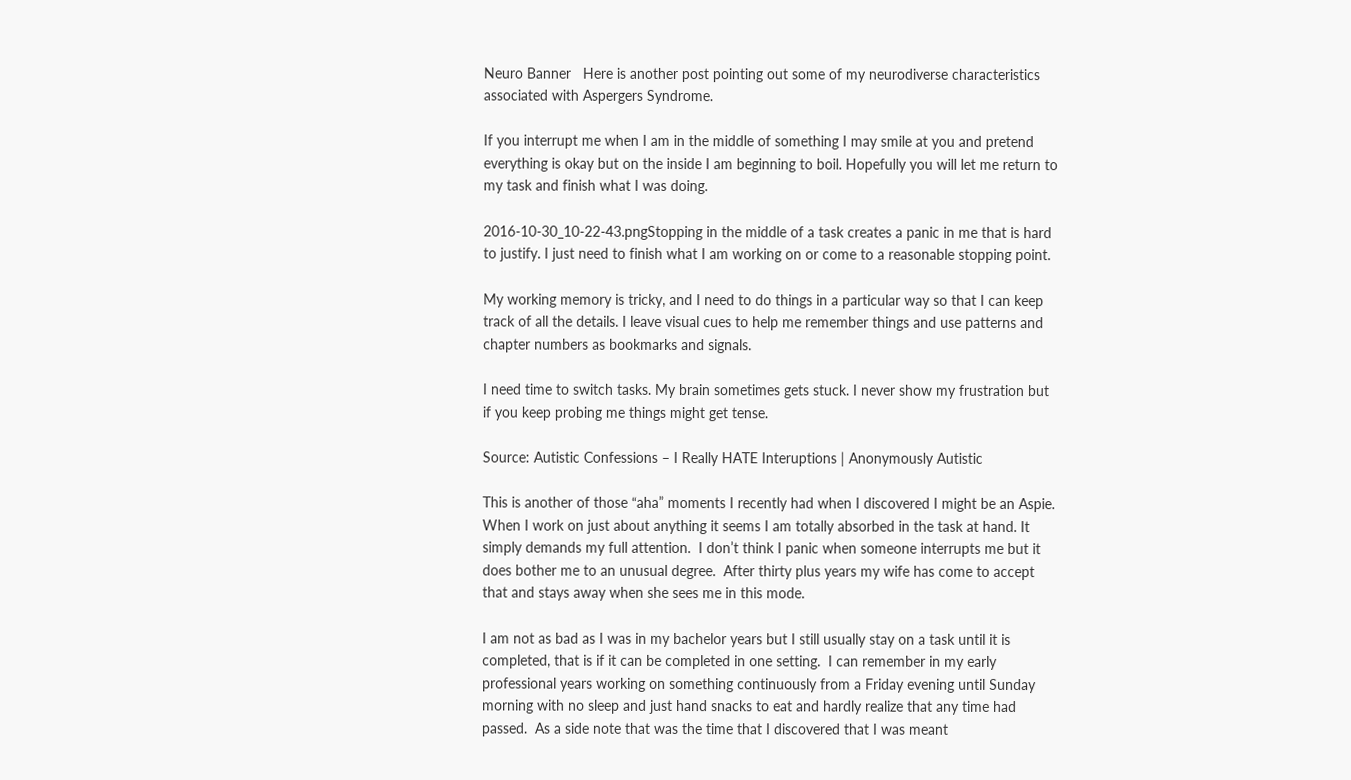Neuro Banner   Here is another post pointing out some of my neurodiverse characteristics associated with Aspergers Syndrome.

If you interrupt me when I am in the middle of something I may smile at you and pretend everything is okay but on the inside I am beginning to boil. Hopefully you will let me return to my task and finish what I was doing.

2016-10-30_10-22-43.pngStopping in the middle of a task creates a panic in me that is hard to justify. I just need to finish what I am working on or come to a reasonable stopping point.

My working memory is tricky, and I need to do things in a particular way so that I can keep track of all the details. I leave visual cues to help me remember things and use patterns and chapter numbers as bookmarks and signals.

I need time to switch tasks. My brain sometimes gets stuck. I never show my frustration but if you keep probing me things might get tense.

Source: Autistic Confessions – I Really HATE Interuptions | Anonymously Autistic

This is another of those “aha” moments I recently had when I discovered I might be an Aspie.  When I work on just about anything it seems I am totally absorbed in the task at hand. It simply demands my full attention.  I don’t think I panic when someone interrupts me but it does bother me to an unusual degree.  After thirty plus years my wife has come to accept that and stays away when she sees me in this mode.

I am not as bad as I was in my bachelor years but I still usually stay on a task until it is completed, that is if it can be completed in one setting.  I can remember in my early professional years working on something continuously from a Friday evening until Sunday morning with no sleep and just hand snacks to eat and hardly realize that any time had passed.  As a side note that was the time that I discovered that I was meant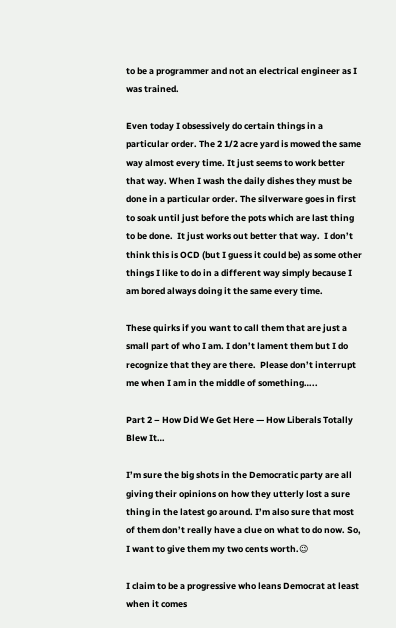to be a programmer and not an electrical engineer as I was trained.

Even today I obsessively do certain things in a particular order. The 2 1/2 acre yard is mowed the same way almost every time. It just seems to work better that way. When I wash the daily dishes they must be done in a particular order. The silverware goes in first to soak until just before the pots which are last thing to be done.  It just works out better that way.  I don’t think this is OCD (but I guess it could be) as some other things I like to do in a different way simply because I am bored always doing it the same every time.

These quirks if you want to call them that are just a small part of who I am. I don’t lament them but I do recognize that they are there.  Please don’t interrupt me when I am in the middle of something…..

Part 2 – How Did We Get Here — How Liberals Totally Blew It…

I’m sure the big shots in the Democratic party are all giving their opinions on how they utterly lost a sure thing in the latest go around. I’m also sure that most of them don’t really have a clue on what to do now. So, I want to give them my two cents worth.😉

I claim to be a progressive who leans Democrat at least when it comes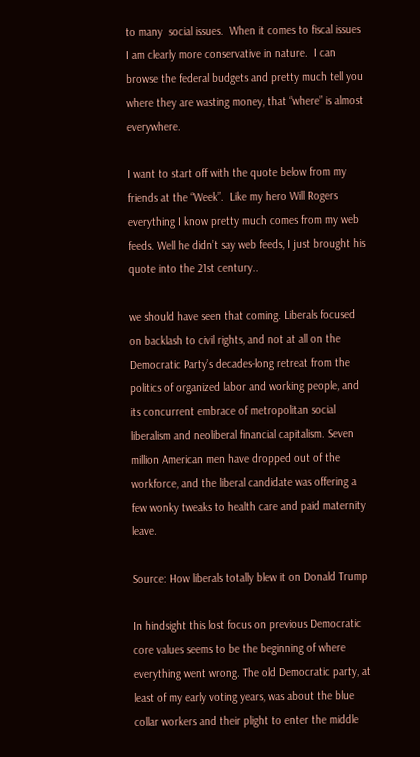to many  social issues.  When it comes to fiscal issues I am clearly more conservative in nature.  I can browse the federal budgets and pretty much tell you where they are wasting money, that “where” is almost everywhere.

I want to start off with the quote below from my friends at the “Week”.  Like my hero Will Rogers  everything I know pretty much comes from my web feeds. Well he didn’t say web feeds, I just brought his quote into the 21st century..

we should have seen that coming. Liberals focused on backlash to civil rights, and not at all on the Democratic Party’s decades-long retreat from the politics of organized labor and working people, and its concurrent embrace of metropolitan social liberalism and neoliberal financial capitalism. Seven million American men have dropped out of the workforce, and the liberal candidate was offering a few wonky tweaks to health care and paid maternity leave.

Source: How liberals totally blew it on Donald Trump

In hindsight this lost focus on previous Democratic core values seems to be the beginning of where everything went wrong. The old Democratic party, at least of my early voting years, was about the blue collar workers and their plight to enter the middle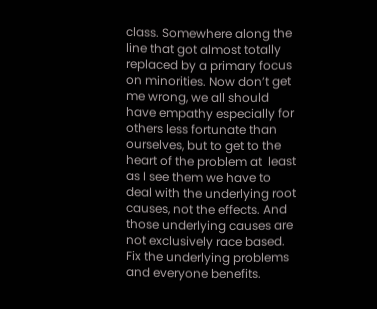class. Somewhere along the line that got almost totally replaced by a primary focus on minorities. Now don’t get me wrong, we all should have empathy especially for others less fortunate than ourselves, but to get to the heart of the problem at  least as I see them we have to deal with the underlying root causes, not the effects. And those underlying causes are not exclusively race based. Fix the underlying problems and everyone benefits.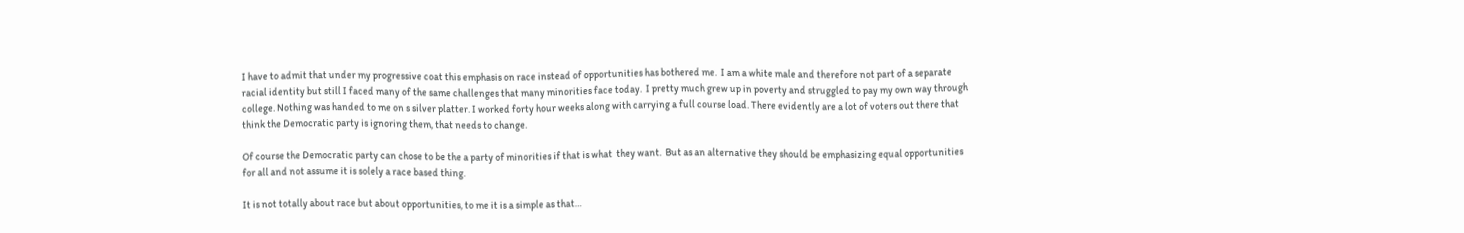I have to admit that under my progressive coat this emphasis on race instead of opportunities has bothered me.  I am a white male and therefore not part of a separate racial identity but still I faced many of the same challenges that many minorities face today.  I pretty much grew up in poverty and struggled to pay my own way through college. Nothing was handed to me on s silver platter. I worked forty hour weeks along with carrying a full course load. There evidently are a lot of voters out there that think the Democratic party is ignoring them, that needs to change.

Of course the Democratic party can chose to be the a party of minorities if that is what  they want.  But as an alternative they should be emphasizing equal opportunities for all and not assume it is solely a race based thing.

It is not totally about race but about opportunities, to me it is a simple as that…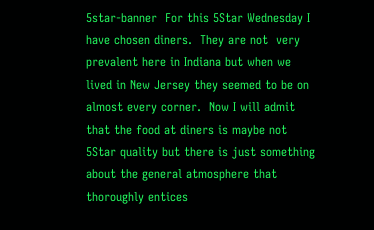5star-banner  For this 5Star Wednesday I have chosen diners.  They are not  very prevalent here in Indiana but when we lived in New Jersey they seemed to be on almost every corner.  Now I will admit that the food at diners is maybe not 5Star quality but there is just something about the general atmosphere that thoroughly entices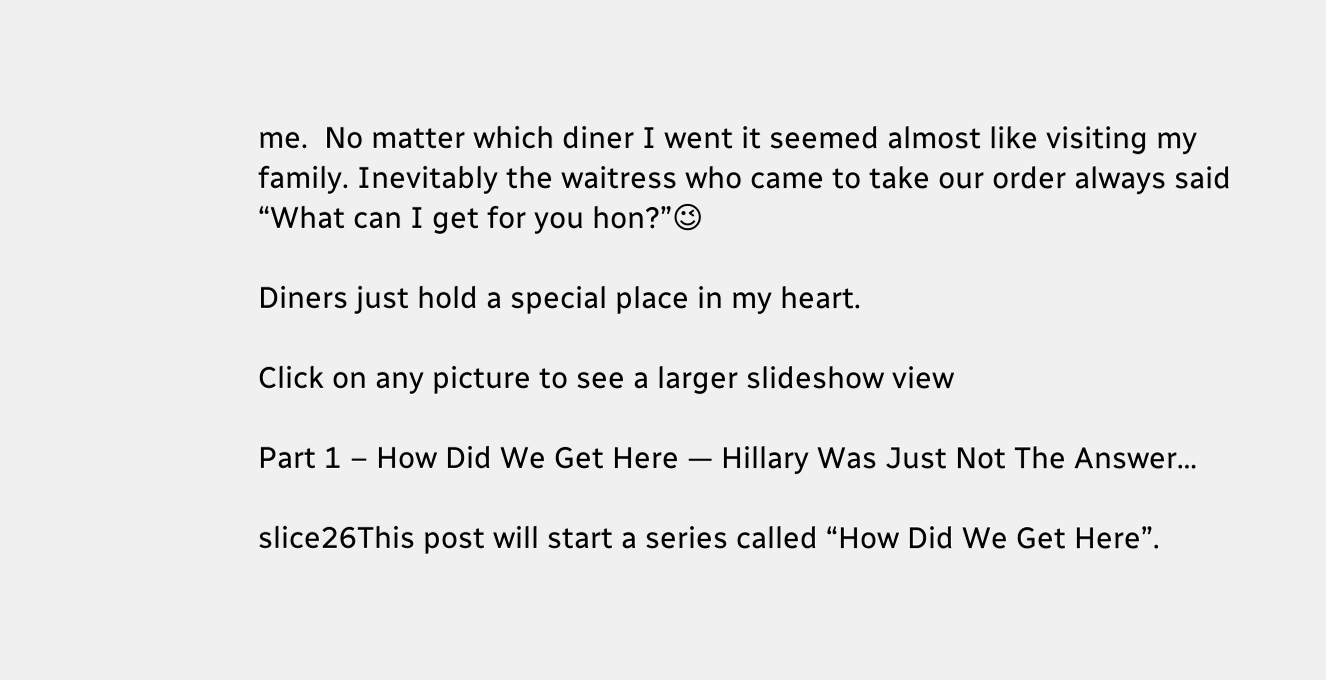me.  No matter which diner I went it seemed almost like visiting my family. Inevitably the waitress who came to take our order always said “What can I get for you hon?”😉

Diners just hold a special place in my heart.

Click on any picture to see a larger slideshow view

Part 1 – How Did We Get Here — Hillary Was Just Not The Answer…

slice26This post will start a series called “How Did We Get Here”.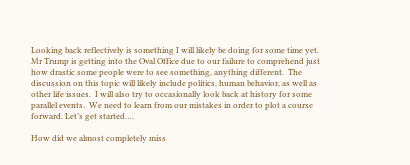Looking back reflectively is something I will likely be doing for some time yet. Mr Trump is getting into the Oval Office due to our failure to comprehend just how drastic some people were to see something, anything different.  The discussion on this topic will likely include politics, human behavior, as well as other life issues.  I will also try to occasionally look back at history for some parallel events.  We need to learn from our mistakes in order to plot a course forward. Let’s get started….

How did we almost completely miss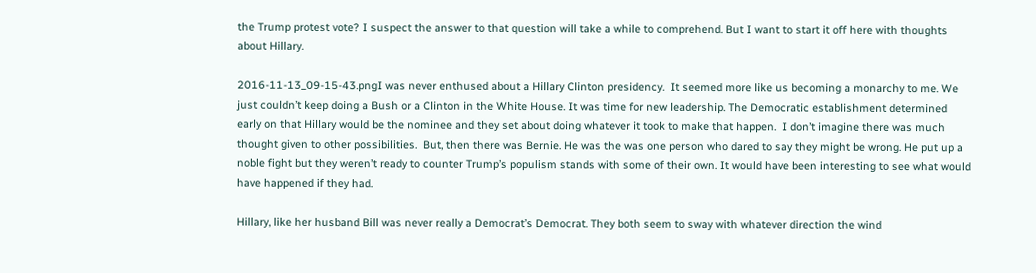the Trump protest vote? I suspect the answer to that question will take a while to comprehend. But I want to start it off here with thoughts about Hillary.

2016-11-13_09-15-43.pngI was never enthused about a Hillary Clinton presidency.  It seemed more like us becoming a monarchy to me. We just couldn’t keep doing a Bush or a Clinton in the White House. It was time for new leadership. The Democratic establishment determined early on that Hillary would be the nominee and they set about doing whatever it took to make that happen.  I don’t imagine there was much thought given to other possibilities.  But, then there was Bernie. He was the was one person who dared to say they might be wrong. He put up a noble fight but they weren’t ready to counter Trump’s populism stands with some of their own. It would have been interesting to see what would have happened if they had.

Hillary, like her husband Bill was never really a Democrat’s Democrat. They both seem to sway with whatever direction the wind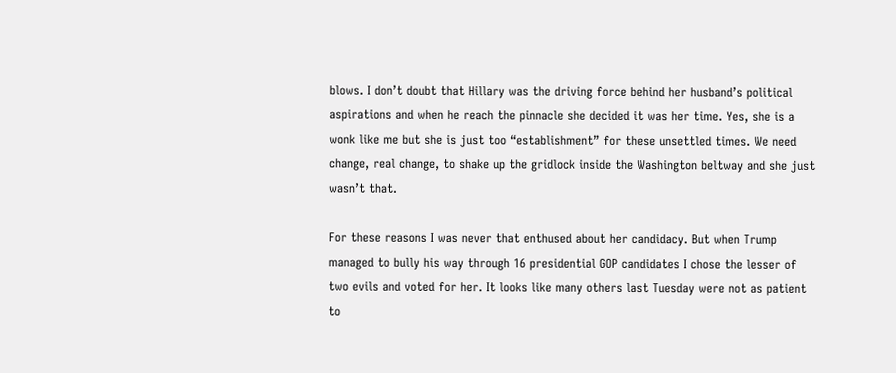blows. I don’t doubt that Hillary was the driving force behind her husband’s political aspirations and when he reach the pinnacle she decided it was her time. Yes, she is a wonk like me but she is just too “establishment” for these unsettled times. We need change, real change, to shake up the gridlock inside the Washington beltway and she just wasn’t that.

For these reasons I was never that enthused about her candidacy. But when Trump managed to bully his way through 16 presidential GOP candidates I chose the lesser of two evils and voted for her. It looks like many others last Tuesday were not as patient to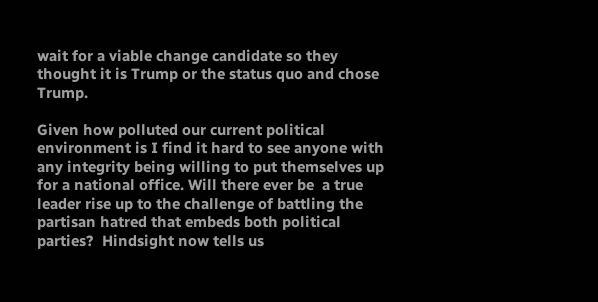wait for a viable change candidate so they thought it is Trump or the status quo and chose Trump.

Given how polluted our current political environment is I find it hard to see anyone with any integrity being willing to put themselves up for a national office. Will there ever be  a true leader rise up to the challenge of battling the partisan hatred that embeds both political parties?  Hindsight now tells us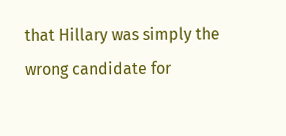that Hillary was simply the wrong candidate for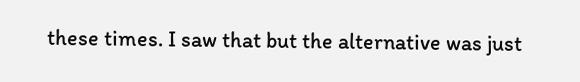these times. I saw that but the alternative was just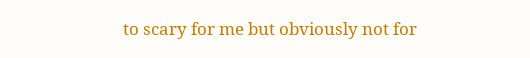to scary for me but obviously not for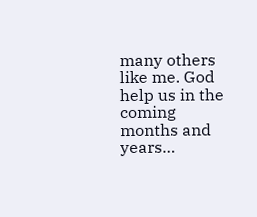many others like me. God help us in the coming months and years…